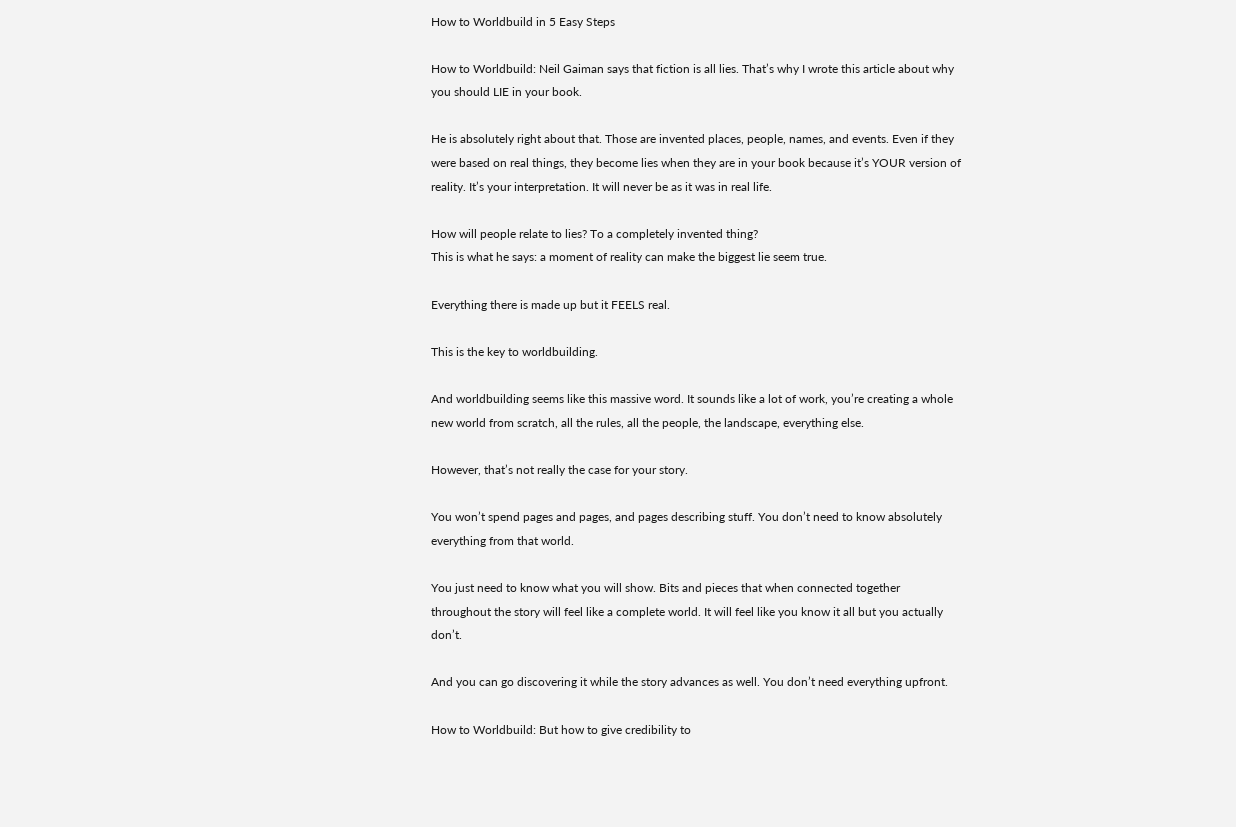How to Worldbuild in 5 Easy Steps

How to Worldbuild: Neil Gaiman says that fiction is all lies. That’s why I wrote this article about why you should LIE in your book.

He is absolutely right about that. Those are invented places, people, names, and events. Even if they were based on real things, they become lies when they are in your book because it’s YOUR version of reality. It’s your interpretation. It will never be as it was in real life.

How will people relate to lies? To a completely invented thing?
This is what he says: a moment of reality can make the biggest lie seem true.

Everything there is made up but it FEELS real.

This is the key to worldbuilding.

And worldbuilding seems like this massive word. It sounds like a lot of work, you’re creating a whole new world from scratch, all the rules, all the people, the landscape, everything else.

However, that’s not really the case for your story.

You won’t spend pages and pages, and pages describing stuff. You don’t need to know absolutely everything from that world.

You just need to know what you will show. Bits and pieces that when connected together throughout the story will feel like a complete world. It will feel like you know it all but you actually don’t.

And you can go discovering it while the story advances as well. You don’t need everything upfront.

How to Worldbuild: But how to give credibility to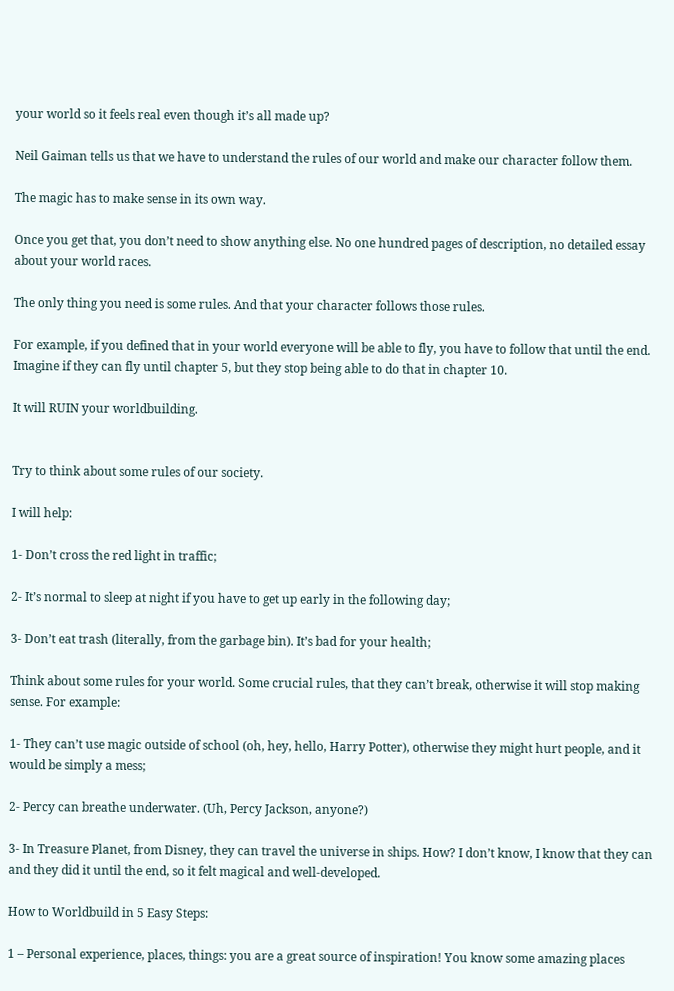your world so it feels real even though it’s all made up?

Neil Gaiman tells us that we have to understand the rules of our world and make our character follow them.

The magic has to make sense in its own way.

Once you get that, you don’t need to show anything else. No one hundred pages of description, no detailed essay about your world races.

The only thing you need is some rules. And that your character follows those rules.

For example, if you defined that in your world everyone will be able to fly, you have to follow that until the end. Imagine if they can fly until chapter 5, but they stop being able to do that in chapter 10.

It will RUIN your worldbuilding.


Try to think about some rules of our society.

I will help:

1- Don’t cross the red light in traffic;

2- It’s normal to sleep at night if you have to get up early in the following day;

3- Don’t eat trash (literally, from the garbage bin). It’s bad for your health;

Think about some rules for your world. Some crucial rules, that they can’t break, otherwise it will stop making sense. For example:

1- They can’t use magic outside of school (oh, hey, hello, Harry Potter), otherwise they might hurt people, and it would be simply a mess;

2- Percy can breathe underwater. (Uh, Percy Jackson, anyone?)

3- In Treasure Planet, from Disney, they can travel the universe in ships. How? I don’t know, I know that they can and they did it until the end, so it felt magical and well-developed.

How to Worldbuild in 5 Easy Steps:

1 – Personal experience, places, things: you are a great source of inspiration! You know some amazing places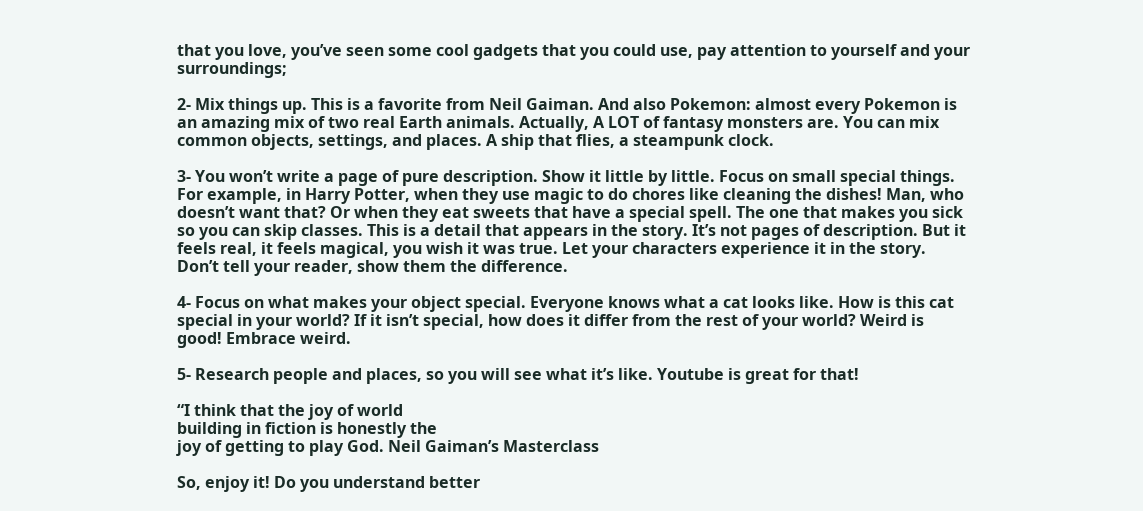that you love, you’ve seen some cool gadgets that you could use, pay attention to yourself and your surroundings;

2- Mix things up. This is a favorite from Neil Gaiman. And also Pokemon: almost every Pokemon is an amazing mix of two real Earth animals. Actually, A LOT of fantasy monsters are. You can mix common objects, settings, and places. A ship that flies, a steampunk clock.

3- You won’t write a page of pure description. Show it little by little. Focus on small special things. For example, in Harry Potter, when they use magic to do chores like cleaning the dishes! Man, who doesn’t want that? Or when they eat sweets that have a special spell. The one that makes you sick so you can skip classes. This is a detail that appears in the story. It’s not pages of description. But it feels real, it feels magical, you wish it was true. Let your characters experience it in the story. Don’t tell your reader, show them the difference.

4- Focus on what makes your object special. Everyone knows what a cat looks like. How is this cat special in your world? If it isn’t special, how does it differ from the rest of your world? Weird is good! Embrace weird.

5- Research people and places, so you will see what it’s like. Youtube is great for that!

“I think that the joy of world
building in fiction is honestly the
joy of getting to play God. Neil Gaiman’s Masterclass

So, enjoy it! Do you understand better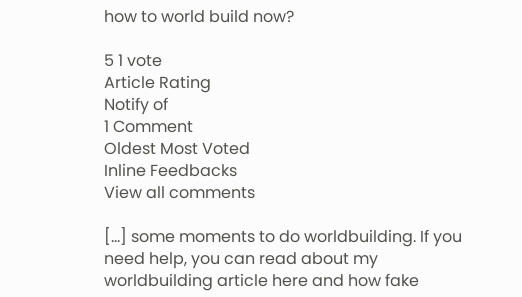how to world build now?

5 1 vote
Article Rating
Notify of
1 Comment
Oldest Most Voted
Inline Feedbacks
View all comments

[…] some moments to do worldbuilding. If you need help, you can read about my worldbuilding article here and how fake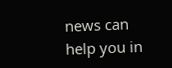news can help you in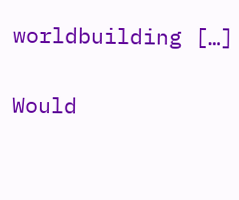worldbuilding […]

Would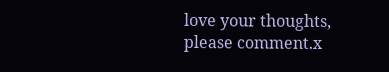love your thoughts, please comment.x